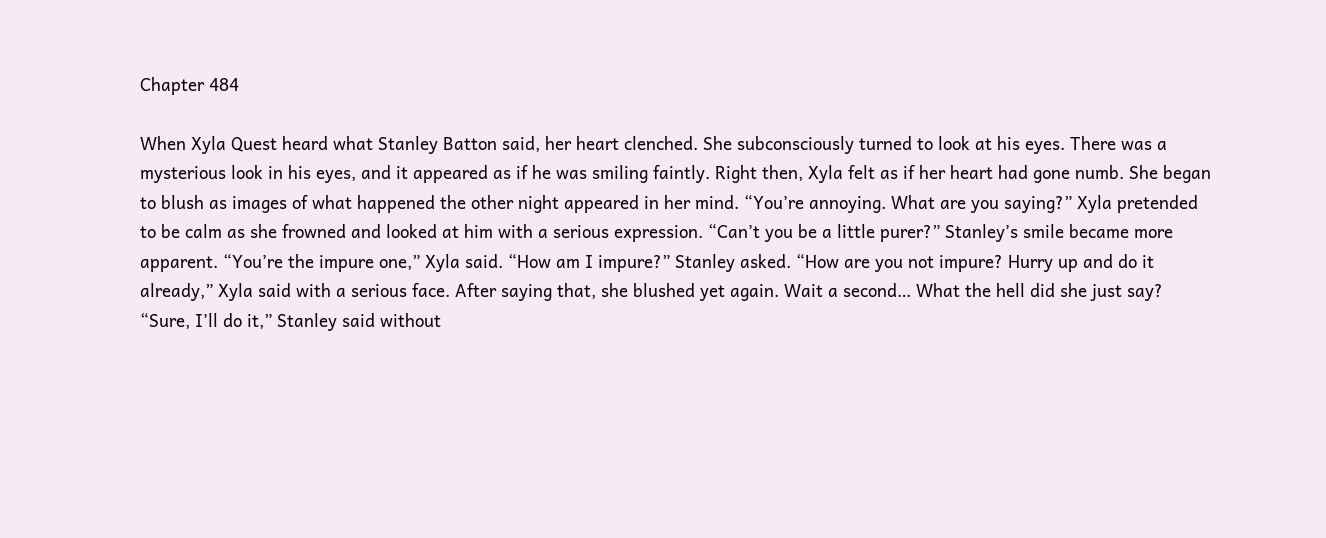Chapter 484

When Xyla Quest heard what Stanley Batton said, her heart clenched. She subconsciously turned to look at his eyes. There was a mysterious look in his eyes, and it appeared as if he was smiling faintly. Right then, Xyla felt as if her heart had gone numb. She began to blush as images of what happened the other night appeared in her mind. “You’re annoying. What are you saying?” Xyla pretended to be calm as she frowned and looked at him with a serious expression. “Can’t you be a little purer?” Stanley’s smile became more apparent. “You’re the impure one,” Xyla said. “How am I impure?” Stanley asked. “How are you not impure? Hurry up and do it already,” Xyla said with a serious face. After saying that, she blushed yet again. Wait a second… What the hell did she just say? “Sure, I’ll do it,” Stanley said without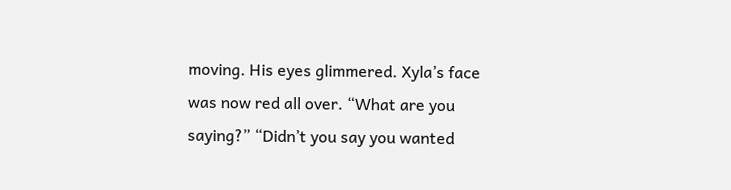moving. His eyes glimmered. Xyla’s face was now red all over. “What are you saying?” “Didn’t you say you wanted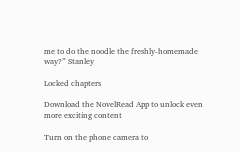me to do the noodle the freshly-homemade way?” Stanley

Locked chapters

Download the NovelRead App to unlock even more exciting content

Turn on the phone camera to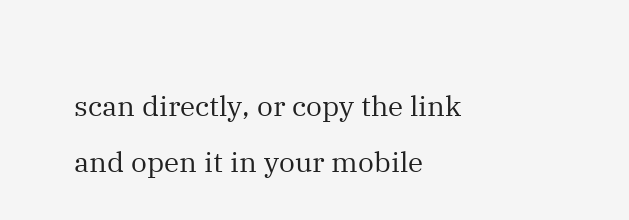scan directly, or copy the link and open it in your mobile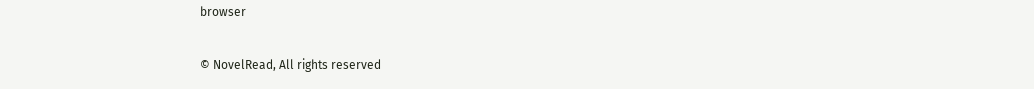browser

© NovelRead, All rights reserved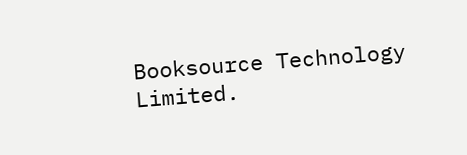Booksource Technology Limited.